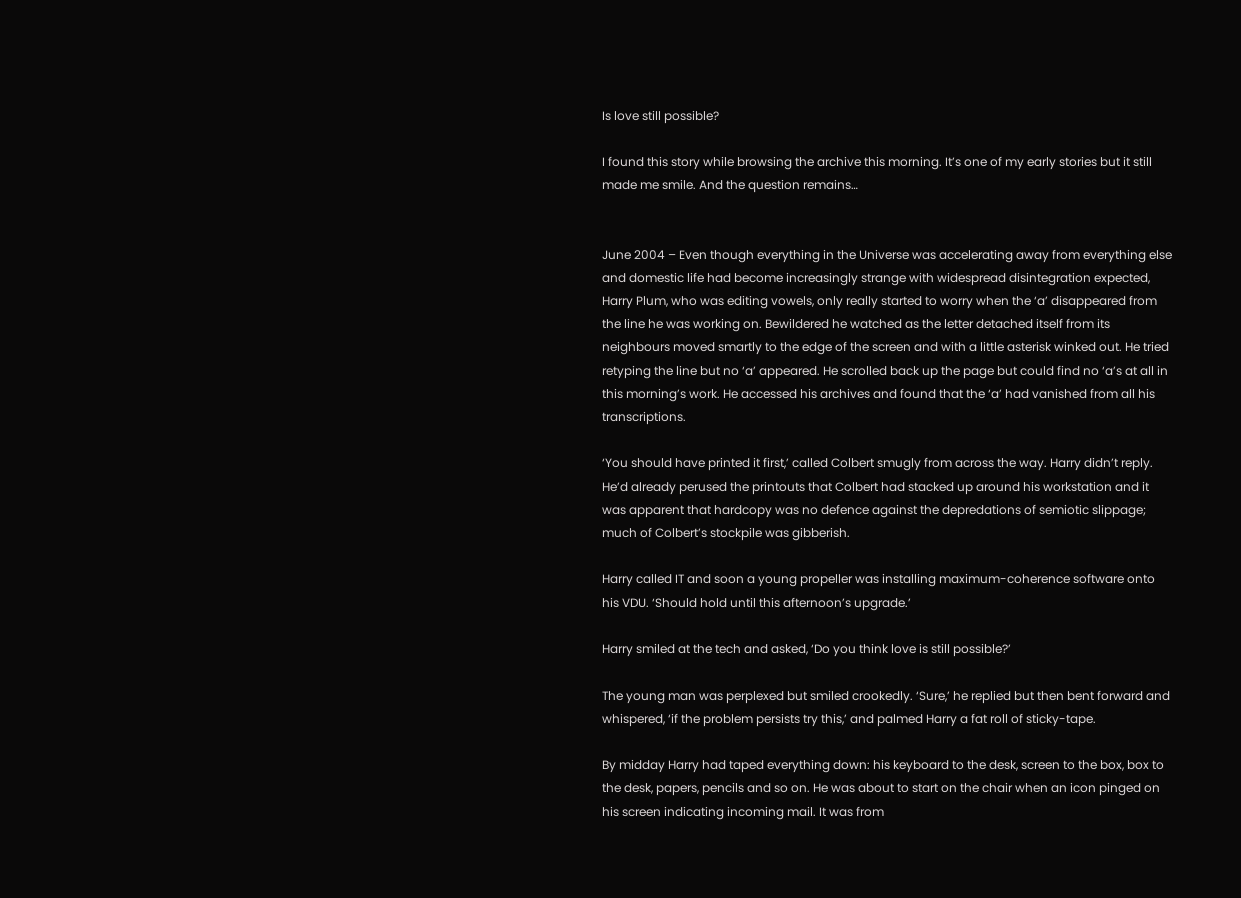Is love still possible?

I found this story while browsing the archive this morning. It’s one of my early stories but it still made me smile. And the question remains…


June 2004 – Even though everything in the Universe was accelerating away from everything else and domestic life had become increasingly strange with widespread disintegration expected, Harry Plum, who was editing vowels, only really started to worry when the ‘a’ disappeared from the line he was working on. Bewildered he watched as the letter detached itself from its neighbours moved smartly to the edge of the screen and with a little asterisk winked out. He tried retyping the line but no ‘a’ appeared. He scrolled back up the page but could find no ‘a’s at all in this morning’s work. He accessed his archives and found that the ‘a’ had vanished from all his transcriptions.

‘You should have printed it first,’ called Colbert smugly from across the way. Harry didn’t reply. He’d already perused the printouts that Colbert had stacked up around his workstation and it was apparent that hardcopy was no defence against the depredations of semiotic slippage; much of Colbert’s stockpile was gibberish.

Harry called IT and soon a young propeller was installing maximum-coherence software onto his VDU. ‘Should hold until this afternoon’s upgrade.’

Harry smiled at the tech and asked, ‘Do you think love is still possible?’

The young man was perplexed but smiled crookedly. ‘Sure,’ he replied but then bent forward and whispered, ‘if the problem persists try this,’ and palmed Harry a fat roll of sticky-tape.

By midday Harry had taped everything down: his keyboard to the desk, screen to the box, box to the desk, papers, pencils and so on. He was about to start on the chair when an icon pinged on his screen indicating incoming mail. It was from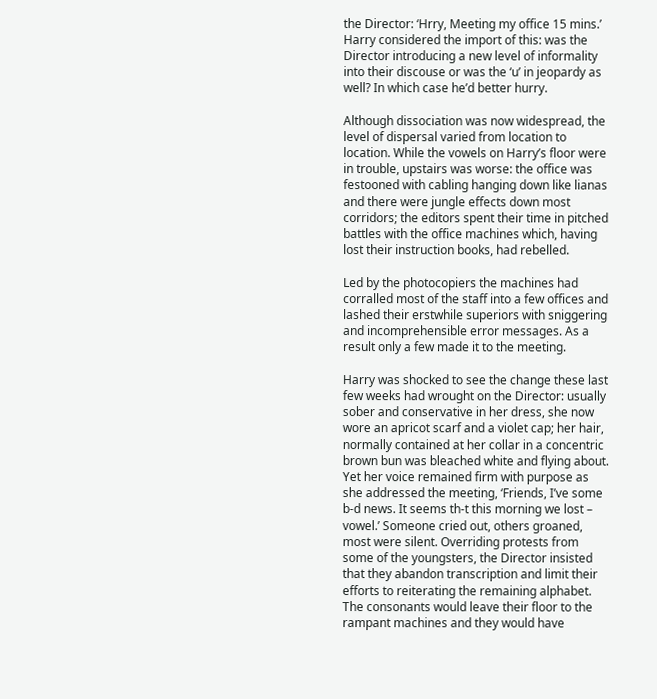the Director: ‘Hrry, Meeting my office 15 mins.’ Harry considered the import of this: was the Director introducing a new level of informality into their discouse or was the ‘u’ in jeopardy as well? In which case he’d better hurry.

Although dissociation was now widespread, the level of dispersal varied from location to location. While the vowels on Harry’s floor were in trouble, upstairs was worse: the office was festooned with cabling hanging down like lianas and there were jungle effects down most corridors; the editors spent their time in pitched battles with the office machines which, having lost their instruction books, had rebelled.

Led by the photocopiers the machines had corralled most of the staff into a few offices and lashed their erstwhile superiors with sniggering and incomprehensible error messages. As a result only a few made it to the meeting.

Harry was shocked to see the change these last few weeks had wrought on the Director: usually sober and conservative in her dress, she now wore an apricot scarf and a violet cap; her hair, normally contained at her collar in a concentric brown bun was bleached white and flying about. Yet her voice remained firm with purpose as she addressed the meeting, ‘Friends, I’ve some b-d news. It seems th-t this morning we lost – vowel.’ Someone cried out, others groaned, most were silent. Overriding protests from some of the youngsters, the Director insisted that they abandon transcription and limit their efforts to reiterating the remaining alphabet. The consonants would leave their floor to the rampant machines and they would have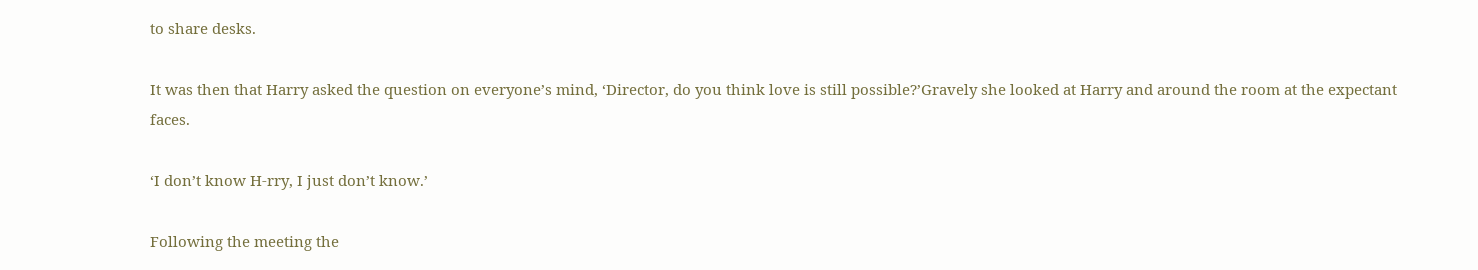to share desks.

It was then that Harry asked the question on everyone’s mind, ‘Director, do you think love is still possible?’Gravely she looked at Harry and around the room at the expectant faces.

‘I don’t know H-rry, I just don’t know.’

Following the meeting the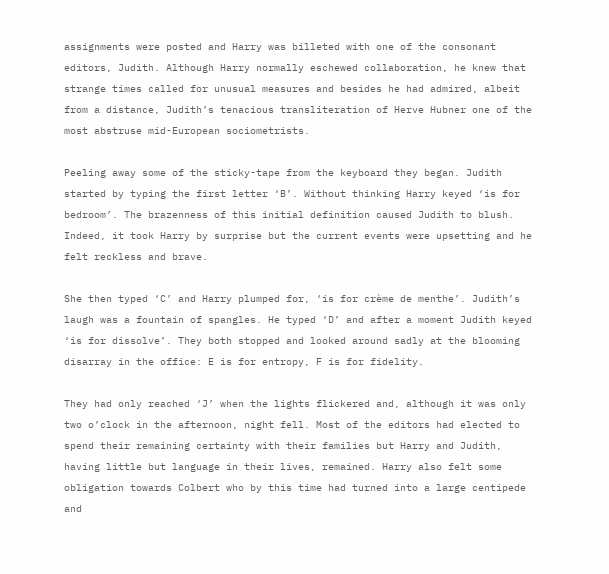assignments were posted and Harry was billeted with one of the consonant editors, Judith. Although Harry normally eschewed collaboration, he knew that strange times called for unusual measures and besides he had admired, albeit from a distance, Judith’s tenacious transliteration of Herve Hubner one of the most abstruse mid-European sociometrists.

Peeling away some of the sticky-tape from the keyboard they began. Judith started by typing the first letter ‘B’. Without thinking Harry keyed ‘is for bedroom’. The brazenness of this initial definition caused Judith to blush. Indeed, it took Harry by surprise but the current events were upsetting and he felt reckless and brave.

She then typed ‘C’ and Harry plumped for, ‘is for crème de menthe’. Judith’s laugh was a fountain of spangles. He typed ‘D’ and after a moment Judith keyed ‘is for dissolve’. They both stopped and looked around sadly at the blooming disarray in the office: E is for entropy, F is for fidelity.

They had only reached ‘J’ when the lights flickered and, although it was only two o’clock in the afternoon, night fell. Most of the editors had elected to spend their remaining certainty with their families but Harry and Judith, having little but language in their lives, remained. Harry also felt some obligation towards Colbert who by this time had turned into a large centipede and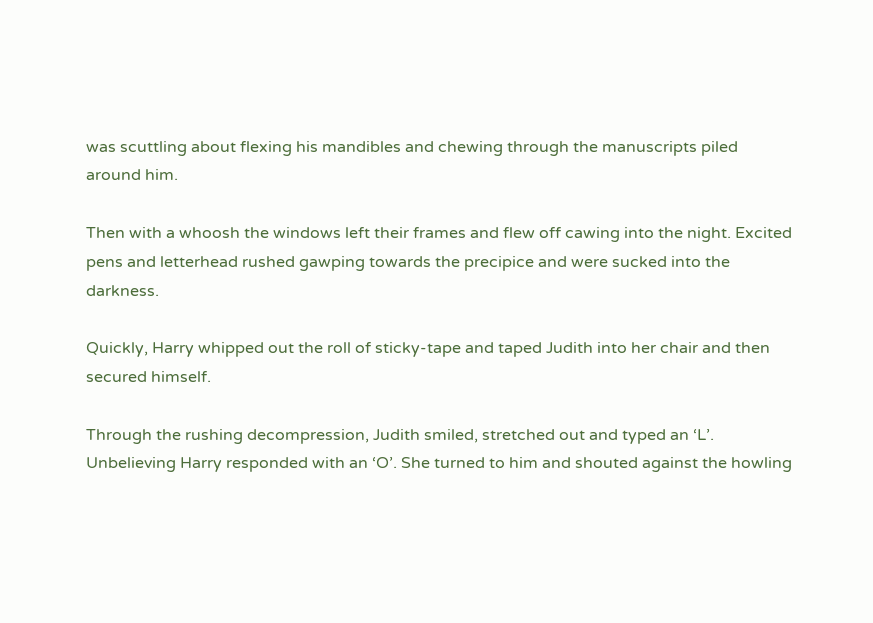was scuttling about flexing his mandibles and chewing through the manuscripts piled around him.

Then with a whoosh the windows left their frames and flew off cawing into the night. Excited pens and letterhead rushed gawping towards the precipice and were sucked into the darkness.

Quickly, Harry whipped out the roll of sticky-tape and taped Judith into her chair and then secured himself.

Through the rushing decompression, Judith smiled, stretched out and typed an ‘L’. Unbelieving Harry responded with an ‘O’. She turned to him and shouted against the howling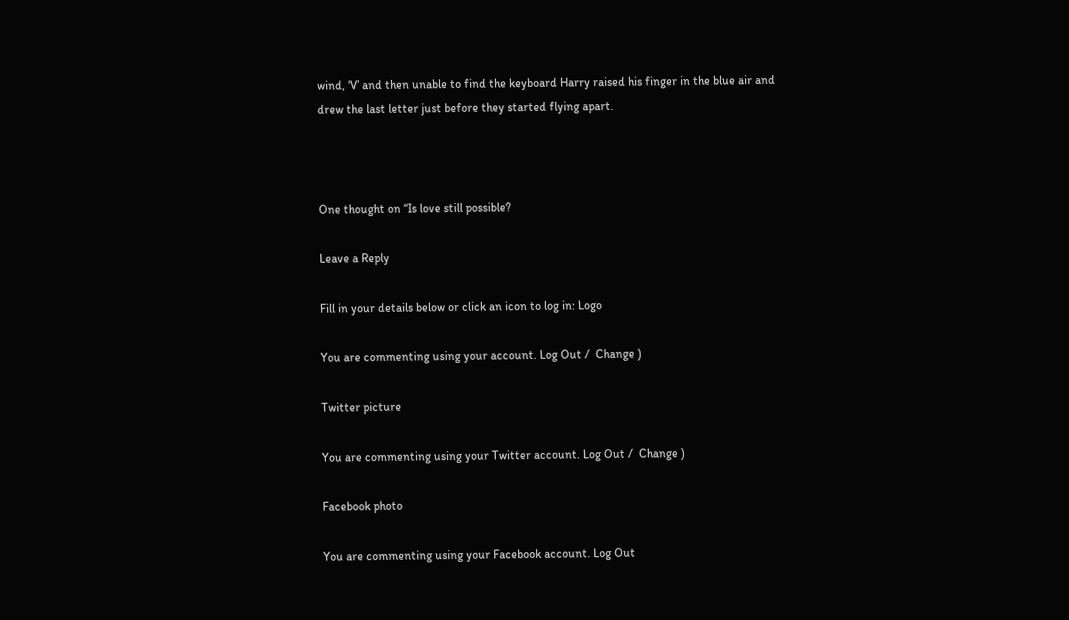wind, ‘V’ and then unable to find the keyboard Harry raised his finger in the blue air and drew the last letter just before they started flying apart.



One thought on “Is love still possible?

Leave a Reply

Fill in your details below or click an icon to log in: Logo

You are commenting using your account. Log Out /  Change )

Twitter picture

You are commenting using your Twitter account. Log Out /  Change )

Facebook photo

You are commenting using your Facebook account. Log Out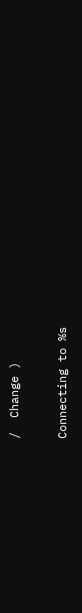/  Change )

Connecting to %s